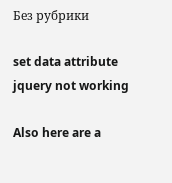Без рубрики

set data attribute jquery not working

Also here are a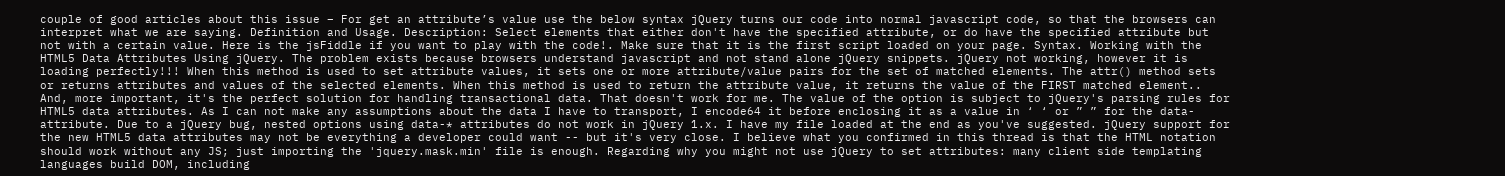couple of good articles about this issue – For get an attribute’s value use the below syntax jQuery turns our code into normal javascript code, so that the browsers can interpret what we are saying. Definition and Usage. Description: Select elements that either don't have the specified attribute, or do have the specified attribute but not with a certain value. Here is the jsFiddle if you want to play with the code!. Make sure that it is the first script loaded on your page. Syntax. Working with the HTML5 Data Attributes Using jQuery. The problem exists because browsers understand javascript and not stand alone jQuery snippets. jQuery not working, however it is loading perfectly!!! When this method is used to set attribute values, it sets one or more attribute/value pairs for the set of matched elements. The attr() method sets or returns attributes and values of the selected elements. When this method is used to return the attribute value, it returns the value of the FIRST matched element.. And, more important, it's the perfect solution for handling transactional data. That doesn't work for me. The value of the option is subject to jQuery's parsing rules for HTML5 data attributes. As I can not make any assumptions about the data I have to transport, I encode64 it before enclosing it as a value in ‘ ‘ or ” ” for the data-attribute. Due to a jQuery bug, nested options using data-* attributes do not work in jQuery 1.x. I have my file loaded at the end as you've suggested. jQuery support for the new HTML5 data attributes may not be everything a developer could want -- but it's very close. I believe what you confirmed in this thread is that the HTML notation should work without any JS; just importing the 'jquery.mask.min' file is enough. Regarding why you might not use jQuery to set attributes: many client side templating languages build DOM, including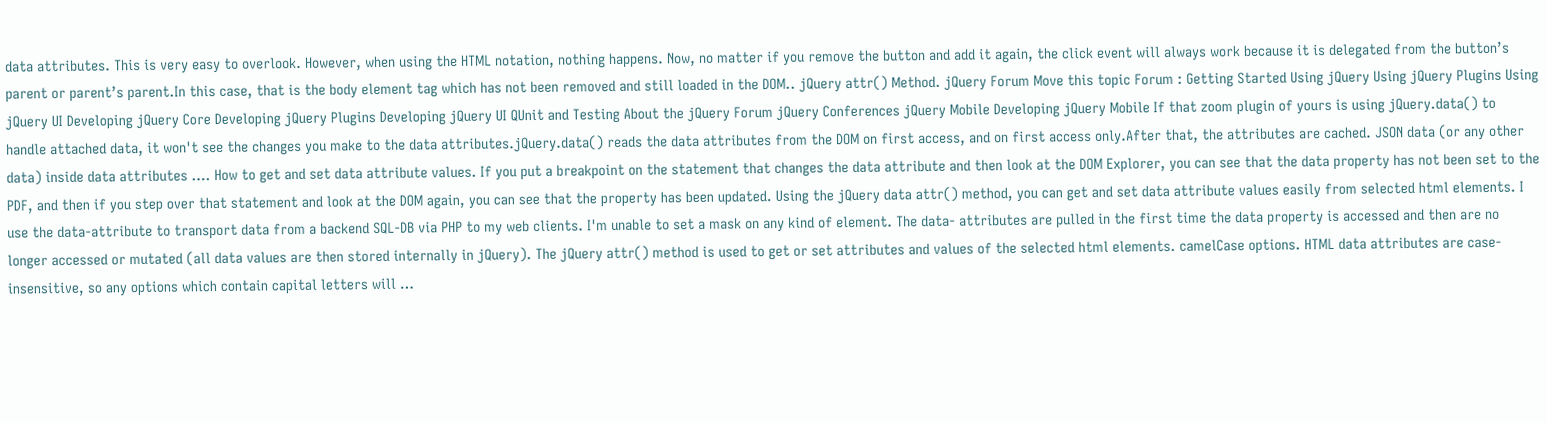data attributes. This is very easy to overlook. However, when using the HTML notation, nothing happens. Now, no matter if you remove the button and add it again, the click event will always work because it is delegated from the button’s parent or parent’s parent.In this case, that is the body element tag which has not been removed and still loaded in the DOM.. jQuery attr() Method. jQuery Forum Move this topic Forum : Getting Started Using jQuery Using jQuery Plugins Using jQuery UI Developing jQuery Core Developing jQuery Plugins Developing jQuery UI QUnit and Testing About the jQuery Forum jQuery Conferences jQuery Mobile Developing jQuery Mobile If that zoom plugin of yours is using jQuery.data() to handle attached data, it won't see the changes you make to the data attributes.jQuery.data() reads the data attributes from the DOM on first access, and on first access only.After that, the attributes are cached. JSON data (or any other data) inside data attributes …. How to get and set data attribute values. If you put a breakpoint on the statement that changes the data attribute and then look at the DOM Explorer, you can see that the data property has not been set to the PDF, and then if you step over that statement and look at the DOM again, you can see that the property has been updated. Using the jQuery data attr() method, you can get and set data attribute values easily from selected html elements. I use the data-attribute to transport data from a backend SQL-DB via PHP to my web clients. I'm unable to set a mask on any kind of element. The data- attributes are pulled in the first time the data property is accessed and then are no longer accessed or mutated (all data values are then stored internally in jQuery). The jQuery attr() method is used to get or set attributes and values of the selected html elements. camelCase options. HTML data attributes are case-insensitive, so any options which contain capital letters will …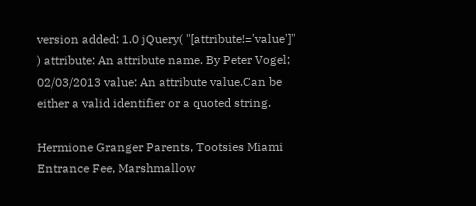version added: 1.0 jQuery( "[attribute!='value']" ) attribute: An attribute name. By Peter Vogel; 02/03/2013 value: An attribute value.Can be either a valid identifier or a quoted string.

Hermione Granger Parents, Tootsies Miami Entrance Fee, Marshmallow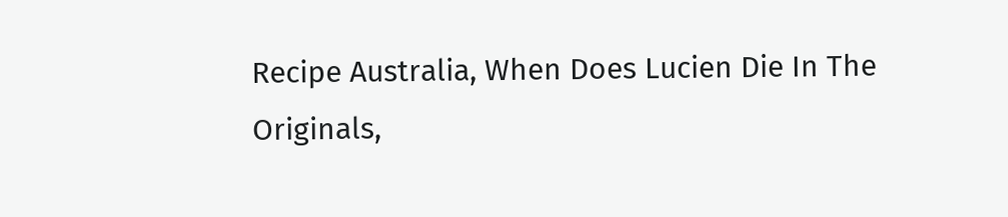Recipe Australia, When Does Lucien Die In The Originals,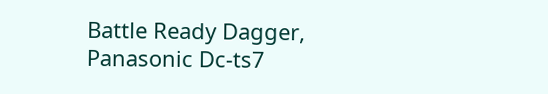Battle Ready Dagger, Panasonic Dc-ts7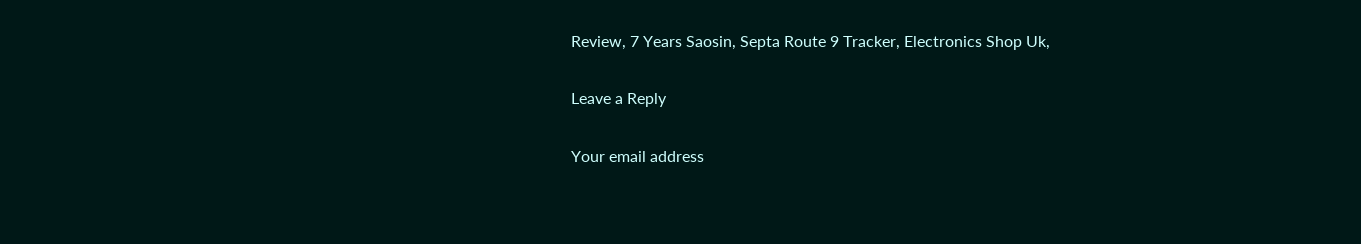Review, 7 Years Saosin, Septa Route 9 Tracker, Electronics Shop Uk,

Leave a Reply

Your email address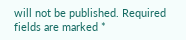will not be published. Required fields are marked *